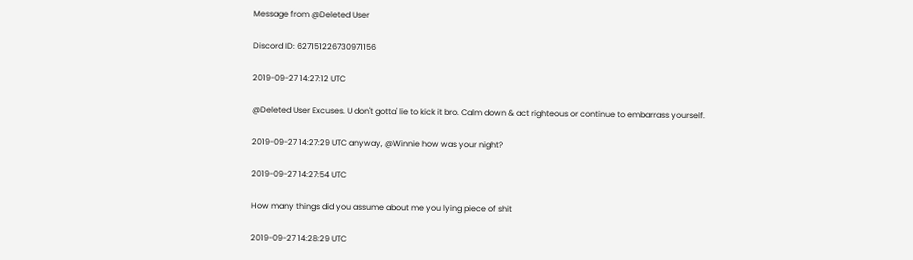Message from @Deleted User

Discord ID: 627151226730971156

2019-09-27 14:27:12 UTC

@Deleted User Excuses. U don't gotta' lie to kick it bro. Calm down & act righteous or continue to embarrass yourself.

2019-09-27 14:27:29 UTC anyway, @Winnie how was your night?

2019-09-27 14:27:54 UTC

How many things did you assume about me you lying piece of shit

2019-09-27 14:28:29 UTC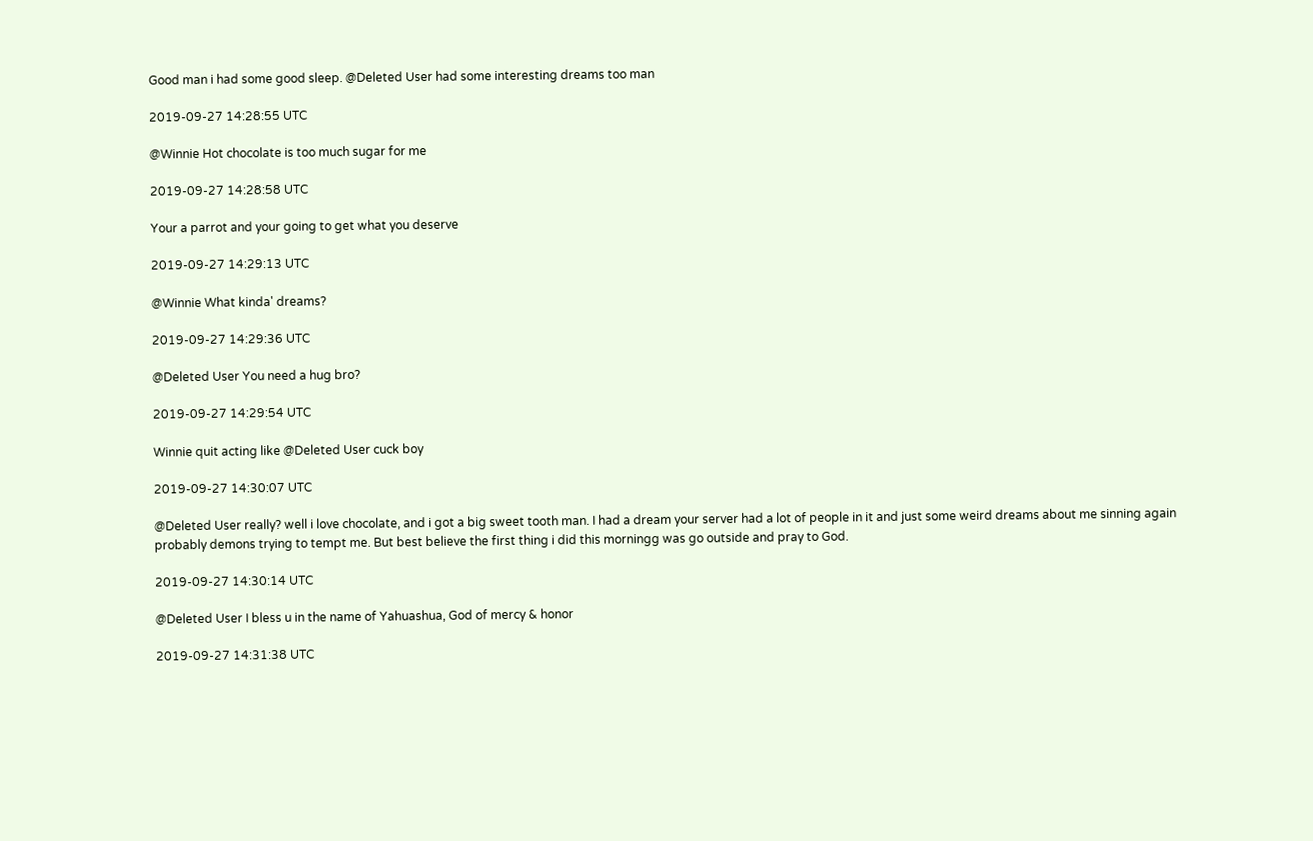Good man i had some good sleep. @Deleted User had some interesting dreams too man

2019-09-27 14:28:55 UTC

@Winnie Hot chocolate is too much sugar for me

2019-09-27 14:28:58 UTC

Your a parrot and your going to get what you deserve

2019-09-27 14:29:13 UTC

@Winnie What kinda' dreams?

2019-09-27 14:29:36 UTC

@Deleted User You need a hug bro?

2019-09-27 14:29:54 UTC

Winnie quit acting like @Deleted User cuck boy

2019-09-27 14:30:07 UTC

@Deleted User really? well i love chocolate, and i got a big sweet tooth man. I had a dream your server had a lot of people in it and just some weird dreams about me sinning again probably demons trying to tempt me. But best believe the first thing i did this morningg was go outside and pray to God.

2019-09-27 14:30:14 UTC

@Deleted User I bless u in the name of Yahuashua, God of mercy & honor

2019-09-27 14:31:38 UTC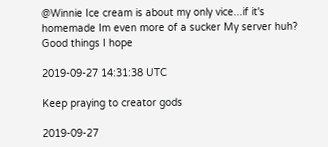@Winnie Ice cream is about my only vice...if it's homemade Im even more of a sucker My server huh? Good things I hope

2019-09-27 14:31:38 UTC

Keep praying to creator gods

2019-09-27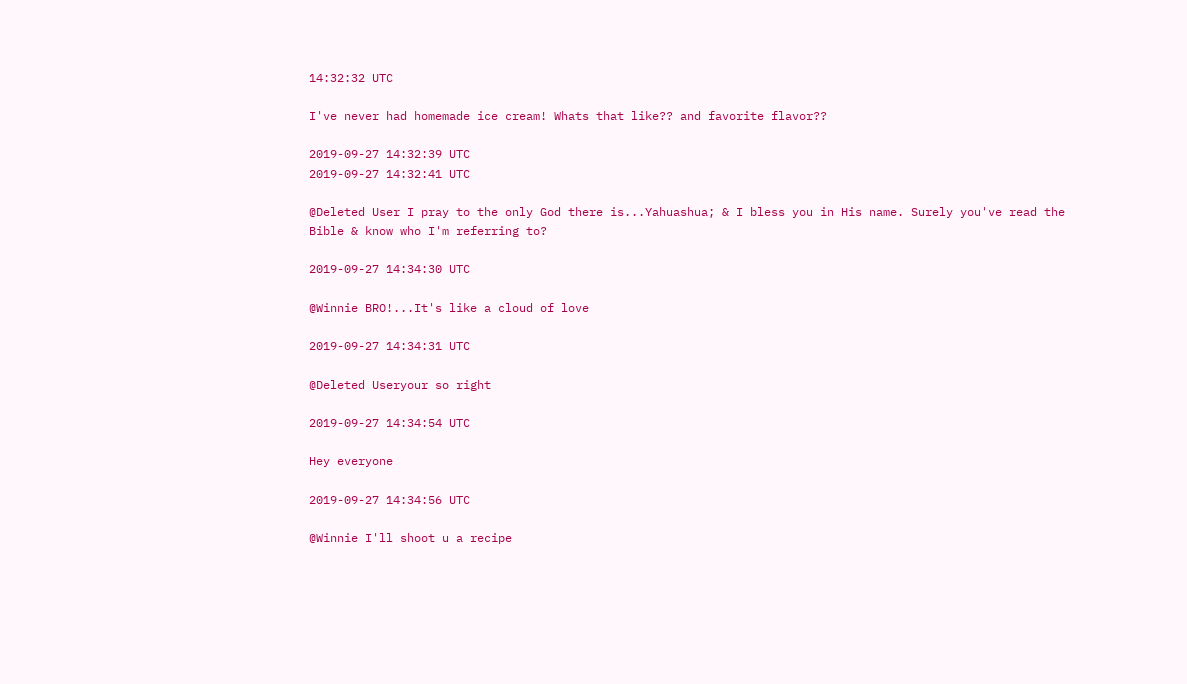14:32:32 UTC

I've never had homemade ice cream! Whats that like?? and favorite flavor??

2019-09-27 14:32:39 UTC
2019-09-27 14:32:41 UTC

@Deleted User I pray to the only God there is...Yahuashua; & I bless you in His name. Surely you've read the Bible & know who I'm referring to?

2019-09-27 14:34:30 UTC

@Winnie BRO!...It's like a cloud of love

2019-09-27 14:34:31 UTC

@Deleted Useryour so right

2019-09-27 14:34:54 UTC

Hey everyone

2019-09-27 14:34:56 UTC

@Winnie I'll shoot u a recipe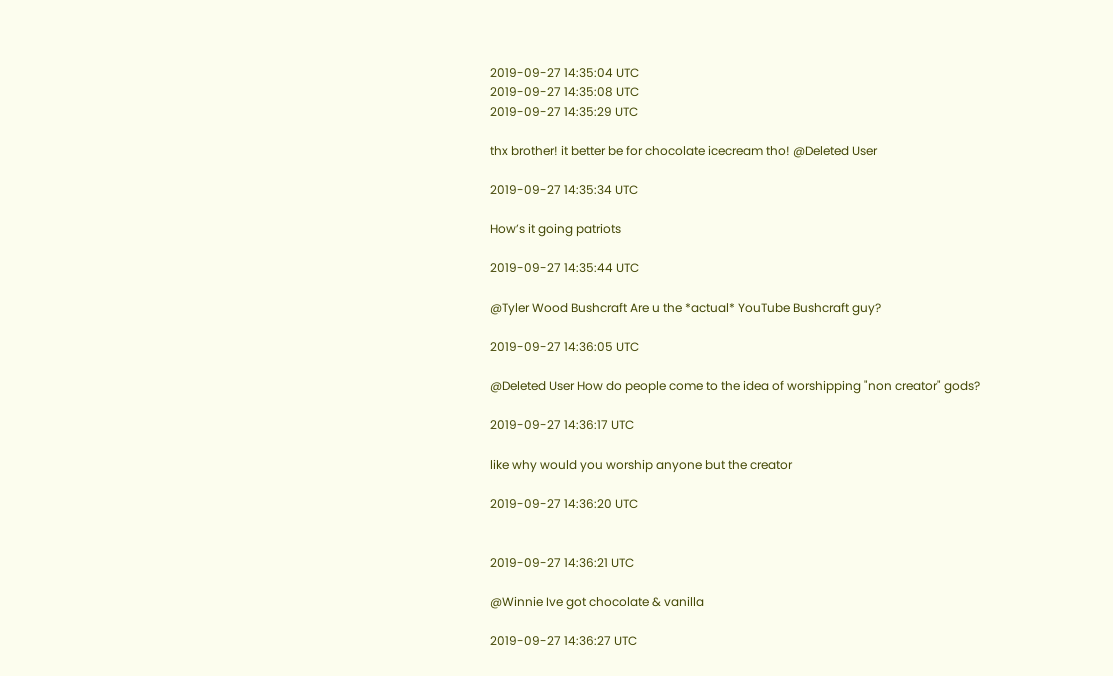2019-09-27 14:35:04 UTC
2019-09-27 14:35:08 UTC
2019-09-27 14:35:29 UTC

thx brother! it better be for chocolate icecream tho! @Deleted User

2019-09-27 14:35:34 UTC

How’s it going patriots

2019-09-27 14:35:44 UTC

@Tyler Wood Bushcraft Are u the *actual* YouTube Bushcraft guy?

2019-09-27 14:36:05 UTC

@Deleted User How do people come to the idea of worshipping "non creator" gods?

2019-09-27 14:36:17 UTC

like why would you worship anyone but the creator

2019-09-27 14:36:20 UTC


2019-09-27 14:36:21 UTC

@Winnie Ive got chocolate & vanilla

2019-09-27 14:36:27 UTC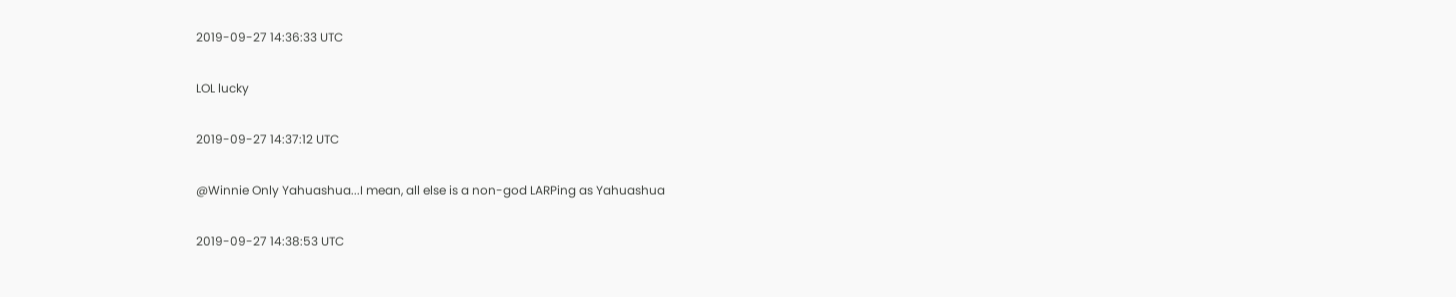2019-09-27 14:36:33 UTC

LOL lucky

2019-09-27 14:37:12 UTC

@Winnie Only Yahuashua...I mean, all else is a non-god LARPing as Yahuashua

2019-09-27 14:38:53 UTC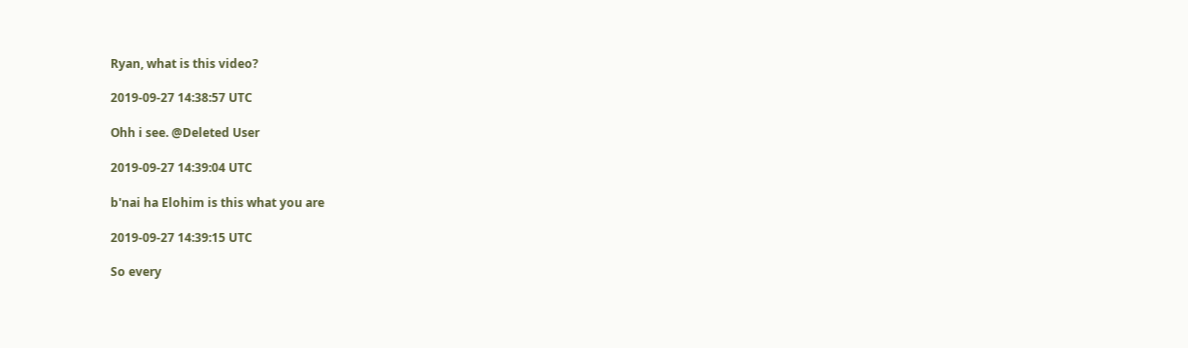Ryan, what is this video?

2019-09-27 14:38:57 UTC

Ohh i see. @Deleted User

2019-09-27 14:39:04 UTC

b'nai ha Elohim is this what you are

2019-09-27 14:39:15 UTC

So every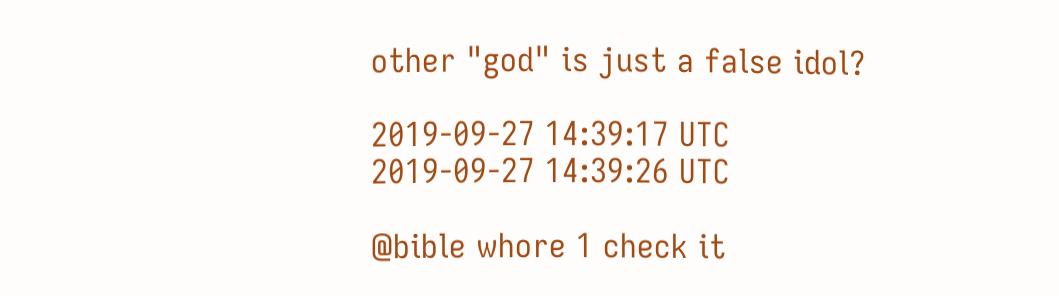other "god" is just a false idol?

2019-09-27 14:39:17 UTC
2019-09-27 14:39:26 UTC

@bible whore 1 check it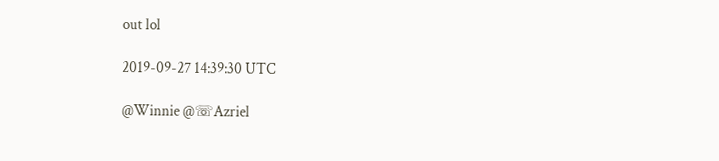out lol

2019-09-27 14:39:30 UTC

@Winnie @☏Azriel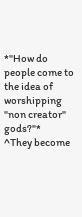*"How do people come to the idea of worshipping "non creator" gods?"*
^They become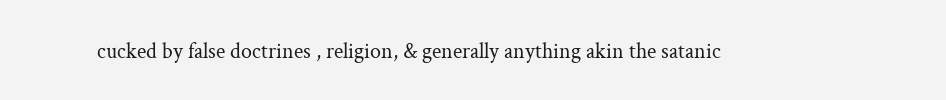cucked by false doctrines , religion, & generally anything akin the satanic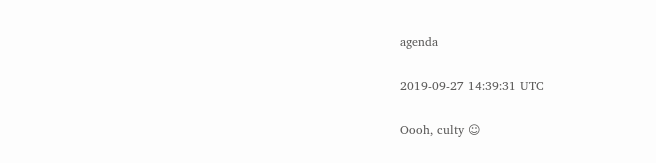agenda

2019-09-27 14:39:31 UTC

Oooh, culty ☺